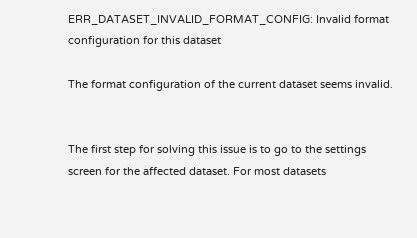ERR_DATASET_INVALID_FORMAT_CONFIG: Invalid format configuration for this dataset

The format configuration of the current dataset seems invalid.


The first step for solving this issue is to go to the settings screen for the affected dataset. For most datasets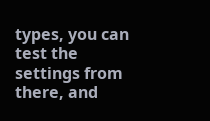types, you can test the settings from there, and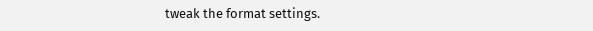tweak the format settings.